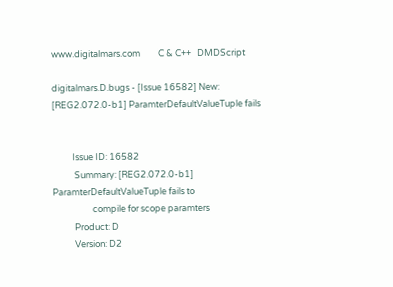www.digitalmars.com         C & C++   DMDScript

digitalmars.D.bugs - [Issue 16582] New: [REG2.072.0-b1] ParamterDefaultValueTuple fails


          Issue ID: 16582
           Summary: [REG2.072.0-b1] ParamterDefaultValueTuple fails to
                    compile for scope paramters
           Product: D
           Version: D2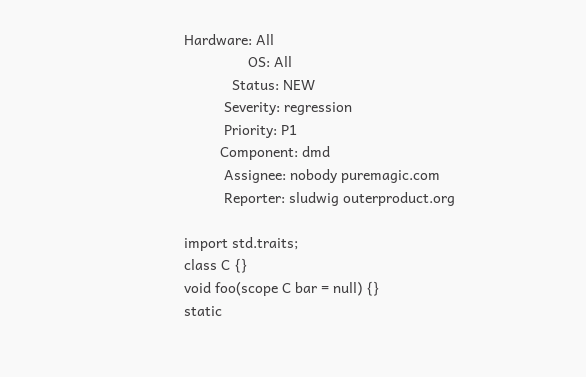Hardware: All
                OS: All
            Status: NEW
          Severity: regression
          Priority: P1
         Component: dmd
          Assignee: nobody puremagic.com
          Reporter: sludwig outerproduct.org

import std.traits;
class C {}
void foo(scope C bar = null) {}
static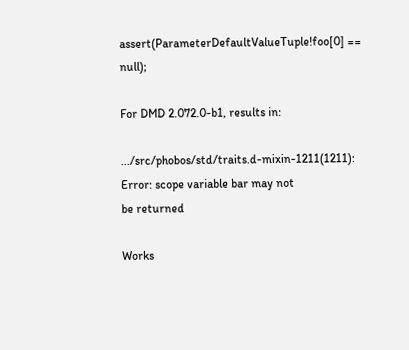assert(ParameterDefaultValueTuple!foo[0] == null);

For DMD 2.072.0-b1, results in:

.../src/phobos/std/traits.d-mixin-1211(1211): Error: scope variable bar may not
be returned

Works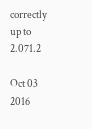correctly up to 2.071.2

Oct 03 2016